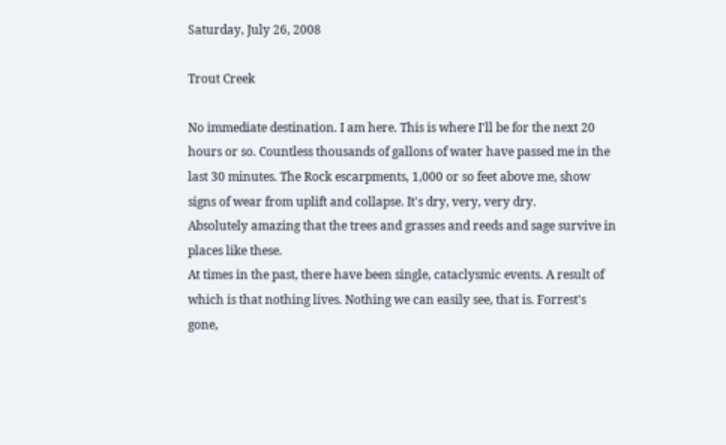Saturday, July 26, 2008

Trout Creek

No immediate destination. I am here. This is where I'll be for the next 20 hours or so. Countless thousands of gallons of water have passed me in the last 30 minutes. The Rock escarpments, 1,000 or so feet above me, show signs of wear from uplift and collapse. It's dry, very, very dry.
Absolutely amazing that the trees and grasses and reeds and sage survive in places like these.
At times in the past, there have been single, cataclysmic events. A result of which is that nothing lives. Nothing we can easily see, that is. Forrest's gone,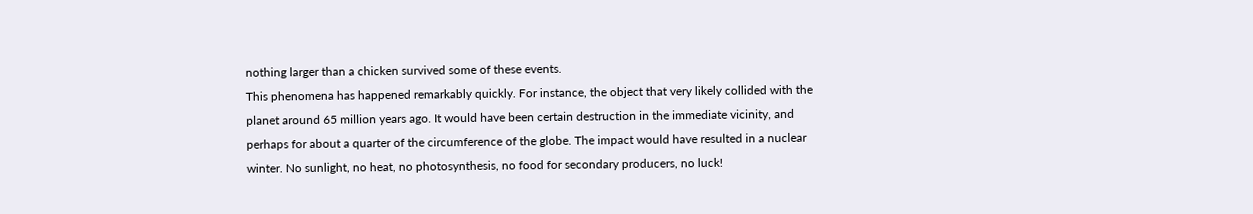nothing larger than a chicken survived some of these events.
This phenomena has happened remarkably quickly. For instance, the object that very likely collided with the planet around 65 million years ago. It would have been certain destruction in the immediate vicinity, and perhaps for about a quarter of the circumference of the globe. The impact would have resulted in a nuclear winter. No sunlight, no heat, no photosynthesis, no food for secondary producers, no luck!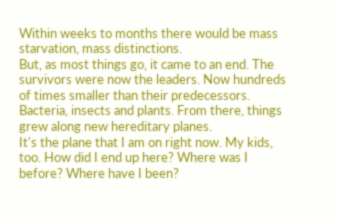Within weeks to months there would be mass starvation, mass distinctions.
But, as most things go, it came to an end. The survivors were now the leaders. Now hundreds of times smaller than their predecessors. Bacteria, insects and plants. From there, things grew along new hereditary planes.
It's the plane that I am on right now. My kids, too. How did I end up here? Where was I before? Where have I been?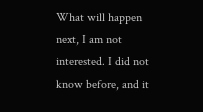What will happen next, I am not interested. I did not know before, and it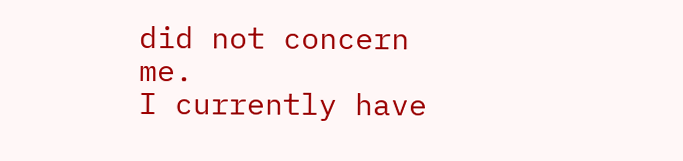did not concern me.
I currently have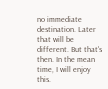no immediate destination. Later that will be different. But that's then. In the mean time, I will enjoy this.